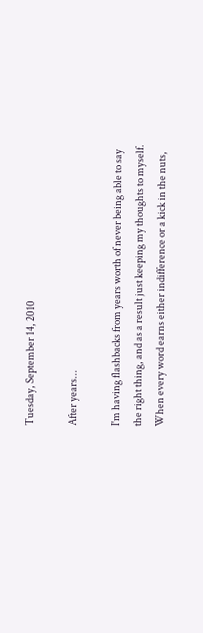Tuesday, September 14, 2010

After years...

I'm having flashbacks from years worth of never being able to say the right thing, and as a result just keeping my thoughts to myself. When every word earns either indifference or a kick in the nuts,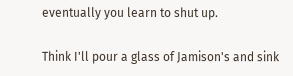eventually you learn to shut up.

Think I'll pour a glass of Jamison's and sink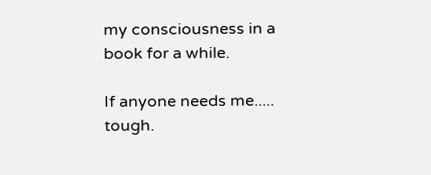my consciousness in a book for a while.

If anyone needs me..... tough.